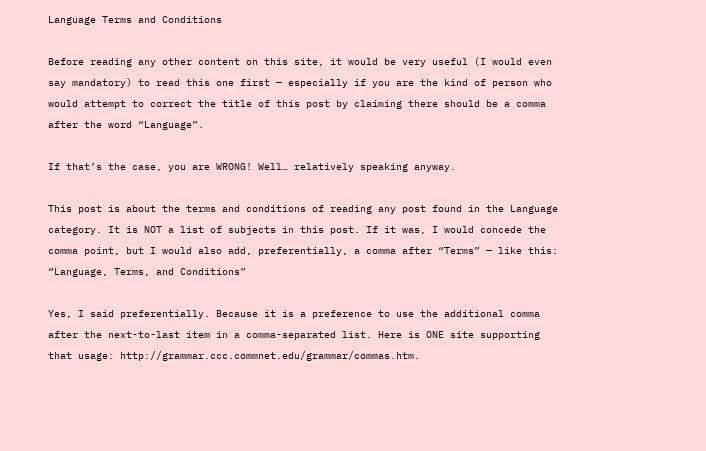Language Terms and Conditions

Before reading any other content on this site, it would be very useful (I would even say mandatory) to read this one first — especially if you are the kind of person who would attempt to correct the title of this post by claiming there should be a comma after the word “Language”.

If that’s the case, you are WRONG! Well… relatively speaking anyway.

This post is about the terms and conditions of reading any post found in the Language category. It is NOT a list of subjects in this post. If it was, I would concede the comma point, but I would also add, preferentially, a comma after “Terms” — like this: “Language, Terms, and Conditions”

Yes, I said preferentially. Because it is a preference to use the additional comma after the next-to-last item in a comma-separated list. Here is ONE site supporting that usage: http://grammar.ccc.commnet.edu/grammar/commas.htm.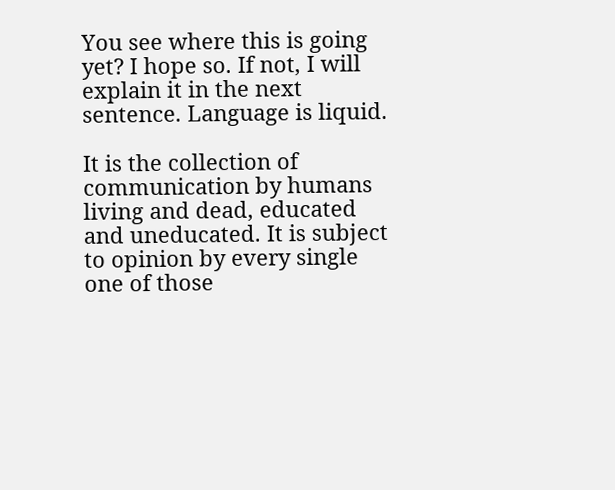You see where this is going yet? I hope so. If not, I will explain it in the next sentence. Language is liquid.

It is the collection of communication by humans living and dead, educated and uneducated. It is subject to opinion by every single one of those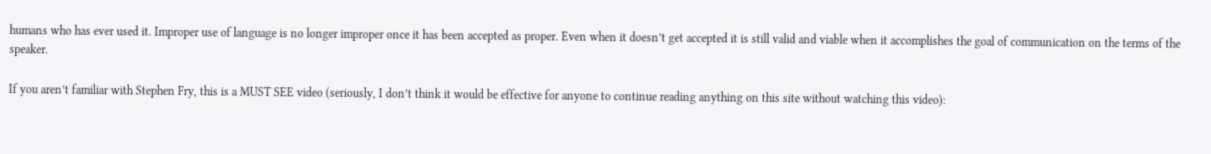humans who has ever used it. Improper use of language is no longer improper once it has been accepted as proper. Even when it doesn’t get accepted it is still valid and viable when it accomplishes the goal of communication on the terms of the speaker.

If you aren’t familiar with Stephen Fry, this is a MUST SEE video (seriously, I don’t think it would be effective for anyone to continue reading anything on this site without watching this video):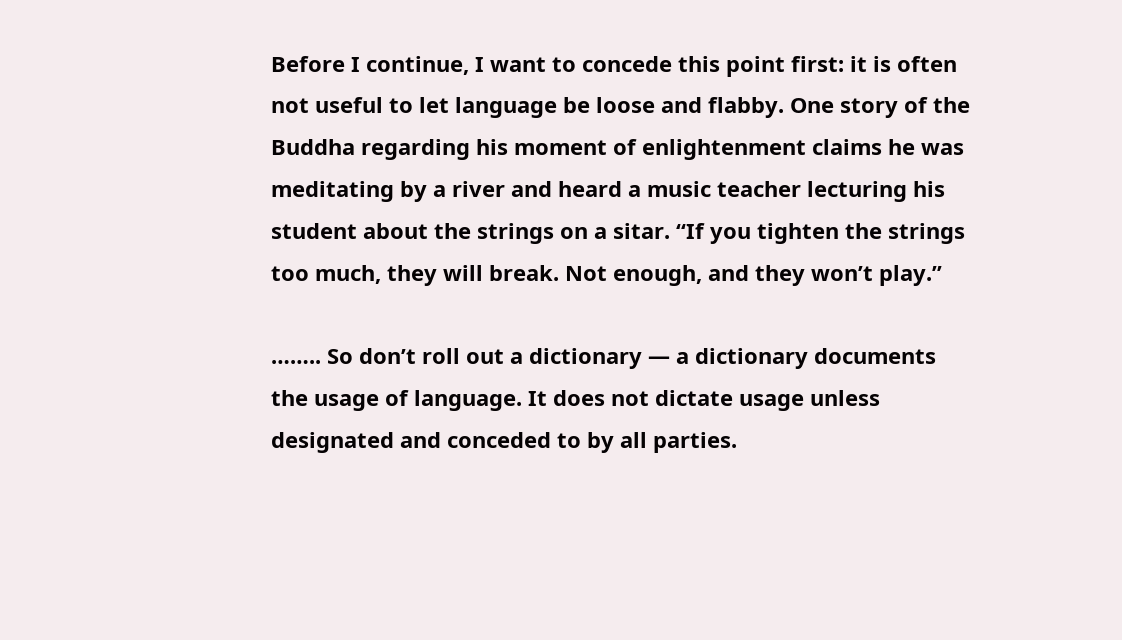Before I continue, I want to concede this point first: it is often not useful to let language be loose and flabby. One story of the Buddha regarding his moment of enlightenment claims he was meditating by a river and heard a music teacher lecturing his student about the strings on a sitar. “If you tighten the strings too much, they will break. Not enough, and they won’t play.”

…….. So don’t roll out a dictionary — a dictionary documents the usage of language. It does not dictate usage unless designated and conceded to by all parties.